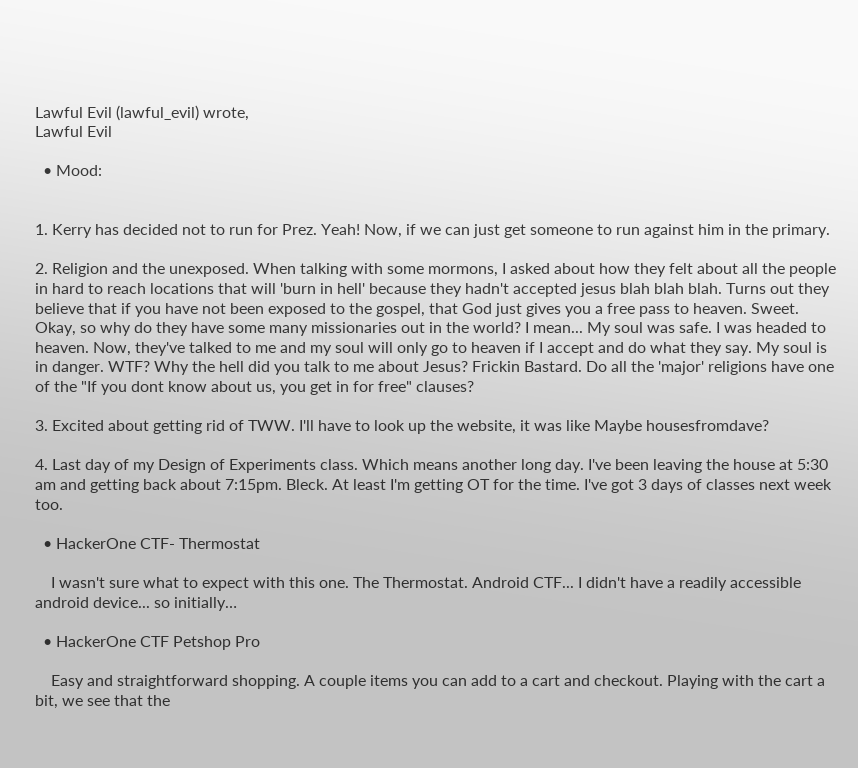Lawful Evil (lawful_evil) wrote,
Lawful Evil

  • Mood:


1. Kerry has decided not to run for Prez. Yeah! Now, if we can just get someone to run against him in the primary.

2. Religion and the unexposed. When talking with some mormons, I asked about how they felt about all the people in hard to reach locations that will 'burn in hell' because they hadn't accepted jesus blah blah blah. Turns out they believe that if you have not been exposed to the gospel, that God just gives you a free pass to heaven. Sweet. Okay, so why do they have some many missionaries out in the world? I mean... My soul was safe. I was headed to heaven. Now, they've talked to me and my soul will only go to heaven if I accept and do what they say. My soul is in danger. WTF? Why the hell did you talk to me about Jesus? Frickin Bastard. Do all the 'major' religions have one of the "If you dont know about us, you get in for free" clauses?

3. Excited about getting rid of TWW. I'll have to look up the website, it was like Maybe housesfromdave?

4. Last day of my Design of Experiments class. Which means another long day. I've been leaving the house at 5:30 am and getting back about 7:15pm. Bleck. At least I'm getting OT for the time. I've got 3 days of classes next week too.

  • HackerOne CTF- Thermostat

    I wasn't sure what to expect with this one. The Thermostat. Android CTF... I didn't have a readily accessible android device... so initially…

  • HackerOne CTF Petshop Pro

    Easy and straightforward shopping. A couple items you can add to a cart and checkout. Playing with the cart a bit, we see that the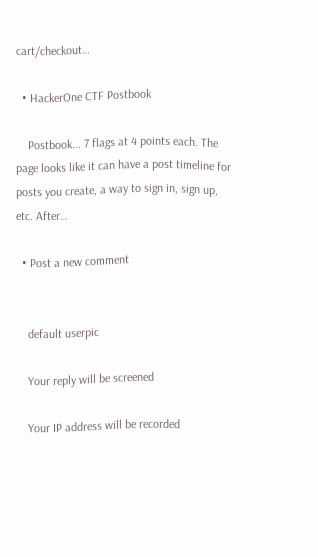cart/checkout…

  • HackerOne CTF Postbook

    Postbook... 7 flags at 4 points each. The page looks like it can have a post timeline for posts you create, a way to sign in, sign up, etc. After…

  • Post a new comment


    default userpic

    Your reply will be screened

    Your IP address will be recorded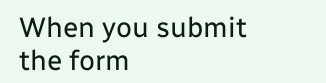When you submit the form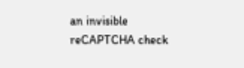an invisible reCAPTCHA check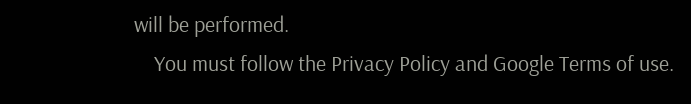will be performed.
    You must follow the Privacy Policy and Google Terms of use.